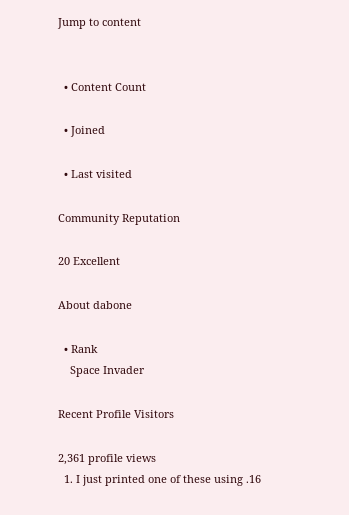Jump to content


  • Content Count

  • Joined

  • Last visited

Community Reputation

20 Excellent

About dabone

  • Rank
    Space Invader

Recent Profile Visitors

2,361 profile views
  1. I just printed one of these using .16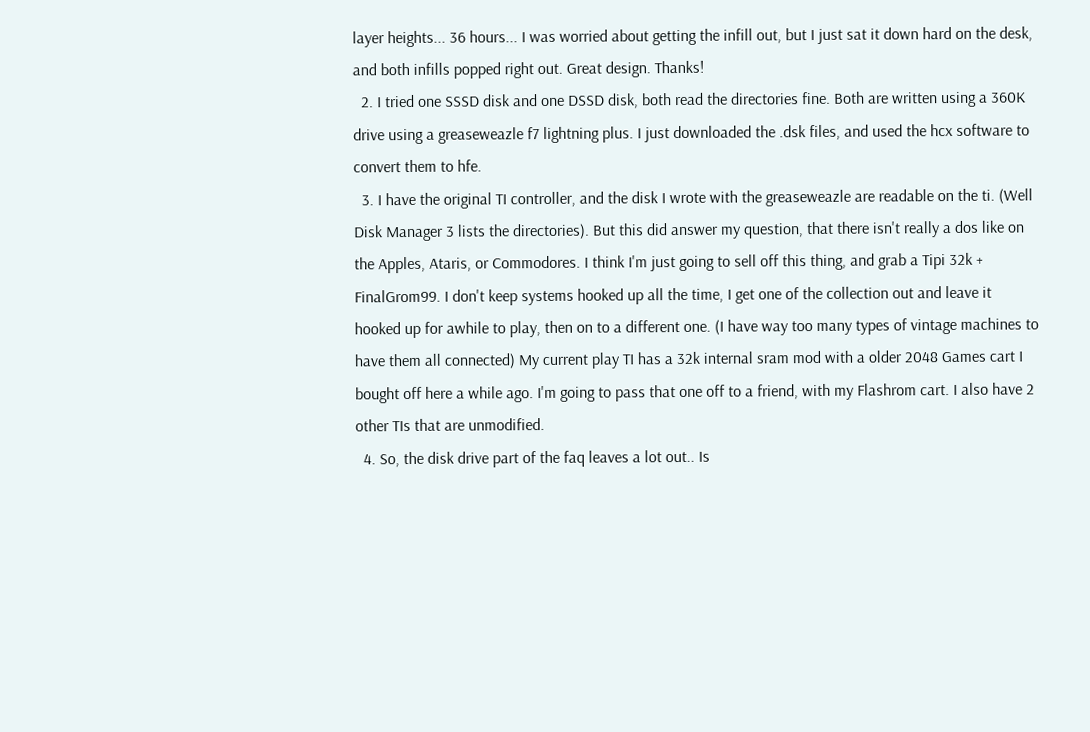layer heights... 36 hours... I was worried about getting the infill out, but I just sat it down hard on the desk, and both infills popped right out. Great design. Thanks!
  2. I tried one SSSD disk and one DSSD disk, both read the directories fine. Both are written using a 360K drive using a greaseweazle f7 lightning plus. I just downloaded the .dsk files, and used the hcx software to convert them to hfe.
  3. I have the original TI controller, and the disk I wrote with the greaseweazle are readable on the ti. (Well Disk Manager 3 lists the directories). But this did answer my question, that there isn't really a dos like on the Apples, Ataris, or Commodores. I think I'm just going to sell off this thing, and grab a Tipi 32k + FinalGrom99. I don't keep systems hooked up all the time, I get one of the collection out and leave it hooked up for awhile to play, then on to a different one. (I have way too many types of vintage machines to have them all connected) My current play TI has a 32k internal sram mod with a older 2048 Games cart I bought off here a while ago. I'm going to pass that one off to a friend, with my Flashrom cart. I also have 2 other TIs that are unmodified.
  4. So, the disk drive part of the faq leaves a lot out.. Is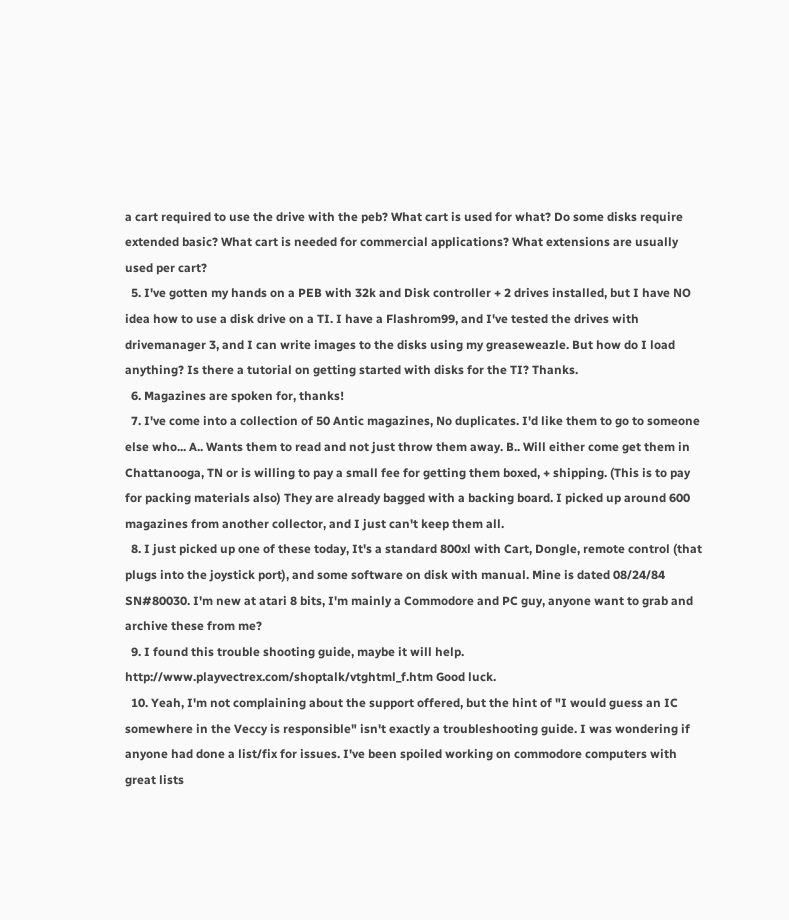a cart required to use the drive with the peb? What cart is used for what? Do some disks require extended basic? What cart is needed for commercial applications? What extensions are usually used per cart?
  5. I've gotten my hands on a PEB with 32k and Disk controller + 2 drives installed, but I have NO idea how to use a disk drive on a TI. I have a Flashrom99, and I've tested the drives with drivemanager 3, and I can write images to the disks using my greaseweazle. But how do I load anything? Is there a tutorial on getting started with disks for the TI? Thanks.
  6. Magazines are spoken for, thanks!
  7. I've come into a collection of 50 Antic magazines, No duplicates. I'd like them to go to someone else who... A.. Wants them to read and not just throw them away. B.. Will either come get them in Chattanooga, TN or is willing to pay a small fee for getting them boxed, + shipping. (This is to pay for packing materials also) They are already bagged with a backing board. I picked up around 600 magazines from another collector, and I just can't keep them all.
  8. I just picked up one of these today, It's a standard 800xl with Cart, Dongle, remote control (that plugs into the joystick port), and some software on disk with manual. Mine is dated 08/24/84 SN#80030. I'm new at atari 8 bits, I'm mainly a Commodore and PC guy, anyone want to grab and archive these from me?
  9. I found this trouble shooting guide, maybe it will help. http://www.playvectrex.com/shoptalk/vtghtml_f.htm Good luck.
  10. Yeah, I'm not complaining about the support offered, but the hint of "I would guess an IC somewhere in the Veccy is responsible" isn't exactly a troubleshooting guide. I was wondering if anyone had done a list/fix for issues. I've been spoiled working on commodore computers with great lists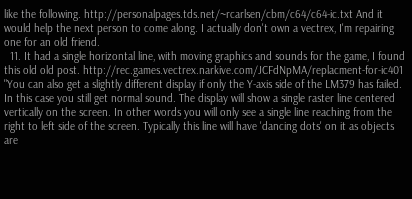like the following. http://personalpages.tds.net/~rcarlsen/cbm/c64/c64-ic.txt And it would help the next person to come along. I actually don't own a vectrex, I'm repairing one for an old friend.
  11. It had a single horizontal line, with moving graphics and sounds for the game, I found this old old post. http://rec.games.vectrex.narkive.com/JCFdNpMA/replacment-for-ic401 "You can also get a slightly different display if only the Y-axis side of the LM379 has failed. In this case you still get normal sound. The display will show a single raster line centered vertically on the screen. In other words you will only see a single line reaching from the right to left side of the screen. Typically this line will have 'dancing dots' on it as objects are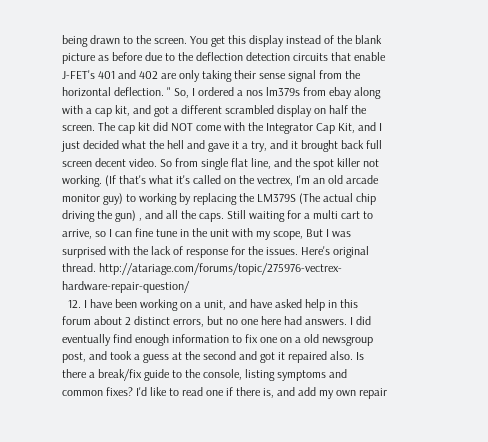being drawn to the screen. You get this display instead of the blank picture as before due to the deflection detection circuits that enable J-FET's 401 and 402 are only taking their sense signal from the horizontal deflection. " So, I ordered a nos lm379s from ebay along with a cap kit, and got a different scrambled display on half the screen. The cap kit did NOT come with the Integrator Cap Kit, and I just decided what the hell and gave it a try, and it brought back full screen decent video. So from single flat line, and the spot killer not working. (If that's what it's called on the vectrex, I'm an old arcade monitor guy) to working by replacing the LM379S (The actual chip driving the gun) , and all the caps. Still waiting for a multi cart to arrive, so I can fine tune in the unit with my scope, But I was surprised with the lack of response for the issues. Here's original thread. http://atariage.com/forums/topic/275976-vectrex-hardware-repair-question/
  12. I have been working on a unit, and have asked help in this forum about 2 distinct errors, but no one here had answers. I did eventually find enough information to fix one on a old newsgroup post, and took a guess at the second and got it repaired also. Is there a break/fix guide to the console, listing symptoms and common fixes? I'd like to read one if there is, and add my own repair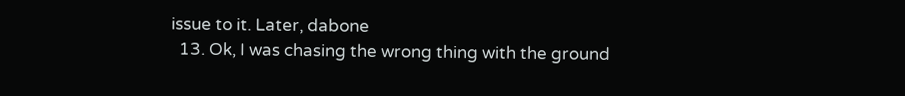issue to it. Later, dabone
  13. Ok, I was chasing the wrong thing with the ground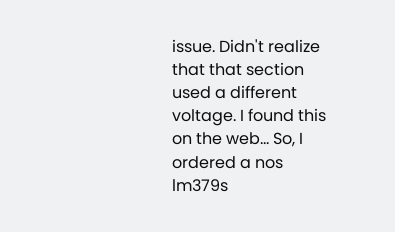issue. Didn't realize that that section used a different voltage. I found this on the web... So, I ordered a nos lm379s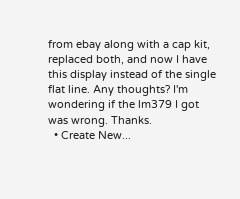from ebay along with a cap kit, replaced both, and now I have this display instead of the single flat line. Any thoughts? I'm wondering if the lm379 I got was wrong. Thanks.
  • Create New...